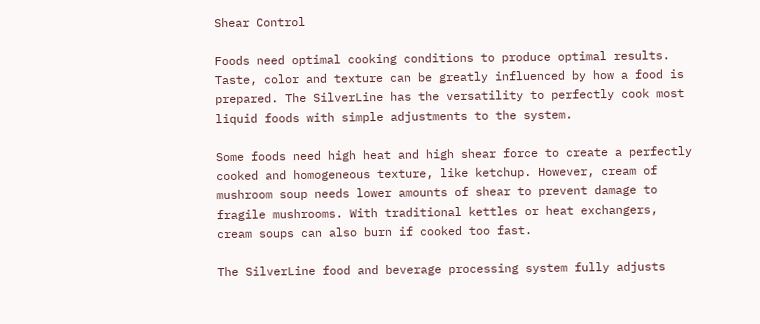Shear Control

Foods need optimal cooking conditions to produce optimal results. Taste, color and texture can be greatly influenced by how a food is prepared. The SilverLine has the versatility to perfectly cook most liquid foods with simple adjustments to the system.

Some foods need high heat and high shear force to create a perfectly cooked and homogeneous texture, like ketchup. However, cream of mushroom soup needs lower amounts of shear to prevent damage to fragile mushrooms. With traditional kettles or heat exchangers, cream soups can also burn if cooked too fast.

The SilverLine food and beverage processing system fully adjusts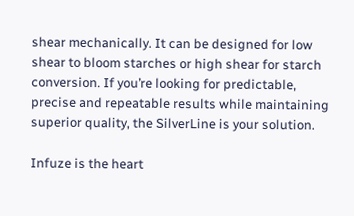shear mechanically. It can be designed for low shear to bloom starches or high shear for starch conversion. If you’re looking for predictable, precise and repeatable results while maintaining superior quality, the SilverLine is your solution.

Infuze is the heart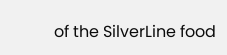of the SilverLine food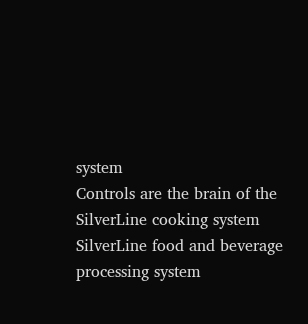system
Controls are the brain of the SilverLine cooking system
SilverLine food and beverage processing system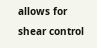allows for shear control